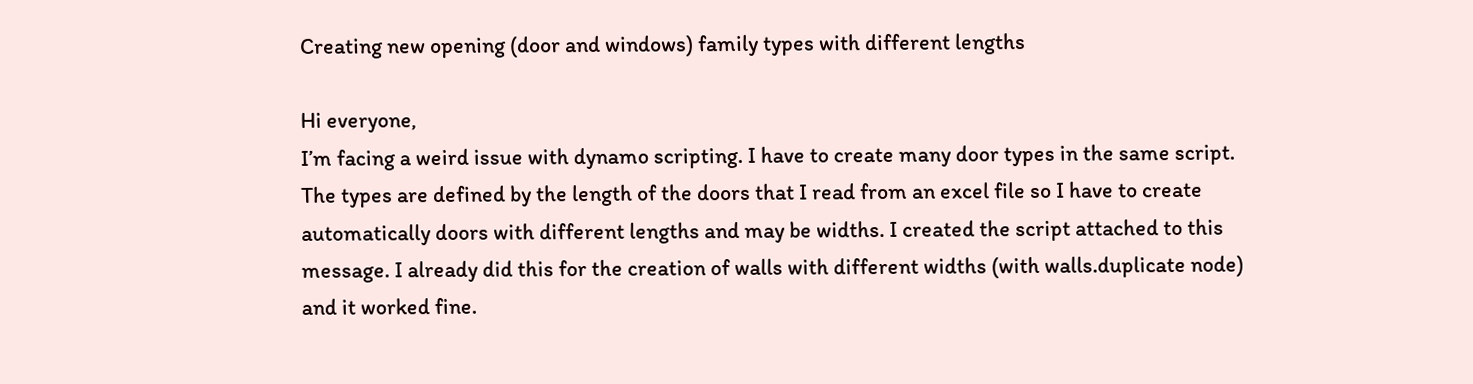Creating new opening (door and windows) family types with different lengths

Hi everyone,
I’m facing a weird issue with dynamo scripting. I have to create many door types in the same script. The types are defined by the length of the doors that I read from an excel file so I have to create automatically doors with different lengths and may be widths. I created the script attached to this message. I already did this for the creation of walls with different widths (with walls.duplicate node) and it worked fine.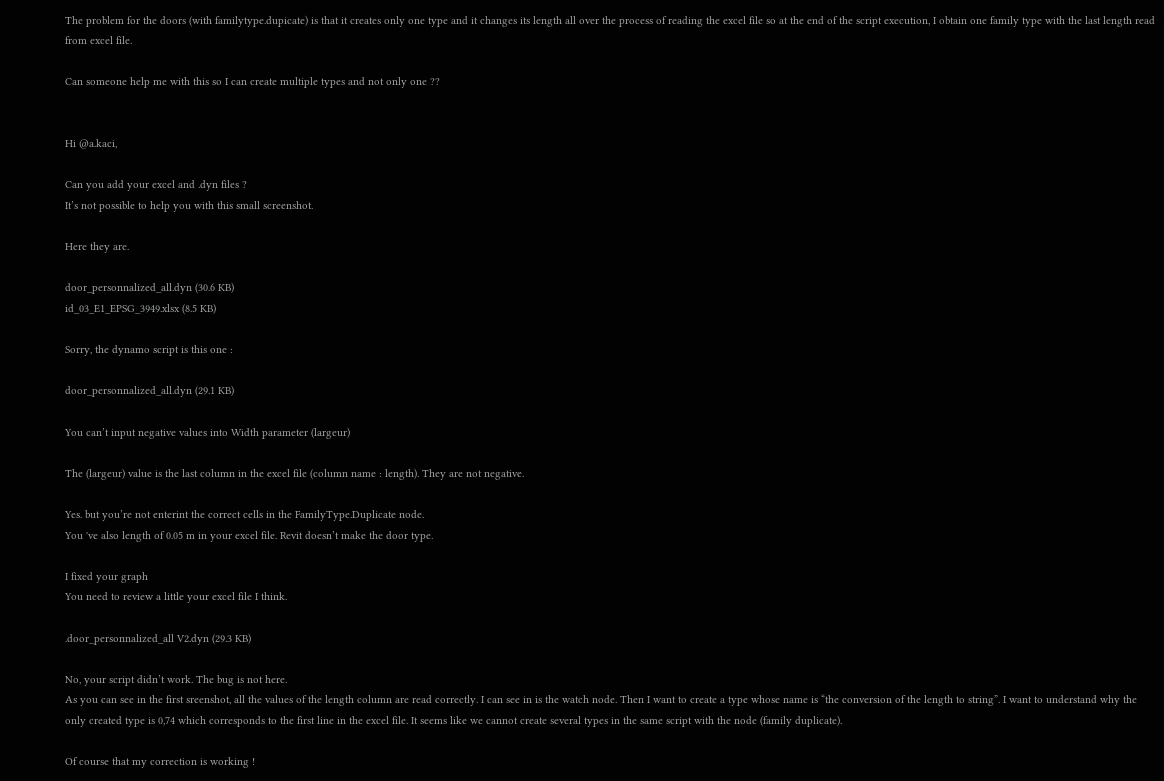The problem for the doors (with familytype.dupicate) is that it creates only one type and it changes its length all over the process of reading the excel file so at the end of the script execution, I obtain one family type with the last length read from excel file.

Can someone help me with this so I can create multiple types and not only one ??


Hi @a.kaci,

Can you add your excel and .dyn files ?
It’s not possible to help you with this small screenshot.

Here they are.

door_personnalized_all.dyn (30.6 KB)
id_03_E1_EPSG_3949.xlsx (8.5 KB)

Sorry, the dynamo script is this one :

door_personnalized_all.dyn (29.1 KB)

You can’t input negative values into Width parameter (largeur)

The (largeur) value is the last column in the excel file (column name : length). They are not negative.

Yes. but you’re not enterint the correct cells in the FamilyType.Duplicate node.
You 've also length of 0.05 m in your excel file. Revit doesn’t make the door type.

I fixed your graph
You need to review a little your excel file I think.

.door_personnalized_all V2.dyn (29.3 KB)

No, your script didn’t work. The bug is not here.
As you can see in the first sreenshot, all the values of the length column are read correctly. I can see in is the watch node. Then I want to create a type whose name is “the conversion of the length to string”. I want to understand why the only created type is 0,74 which corresponds to the first line in the excel file. It seems like we cannot create several types in the same script with the node (family duplicate).

Of course that my correction is working !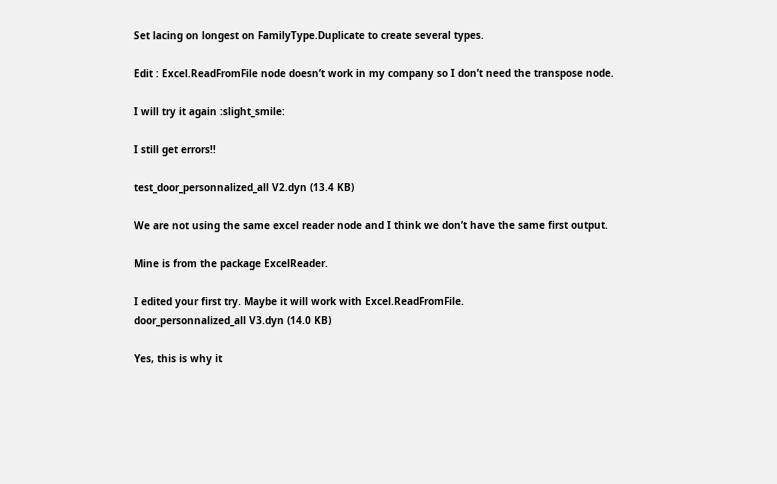Set lacing on longest on FamilyType.Duplicate to create several types.

Edit : Excel.ReadFromFile node doesn’t work in my company so I don’t need the transpose node.

I will try it again :slight_smile:

I still get errors!!

test_door_personnalized_all V2.dyn (13.4 KB)

We are not using the same excel reader node and I think we don’t have the same first output.

Mine is from the package ExcelReader.

I edited your first try. Maybe it will work with Excel.ReadFromFile.
door_personnalized_all V3.dyn (14.0 KB)

Yes, this is why it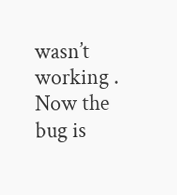wasn’t working . Now the bug is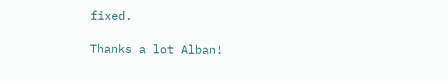fixed.

Thanks a lot Alban!